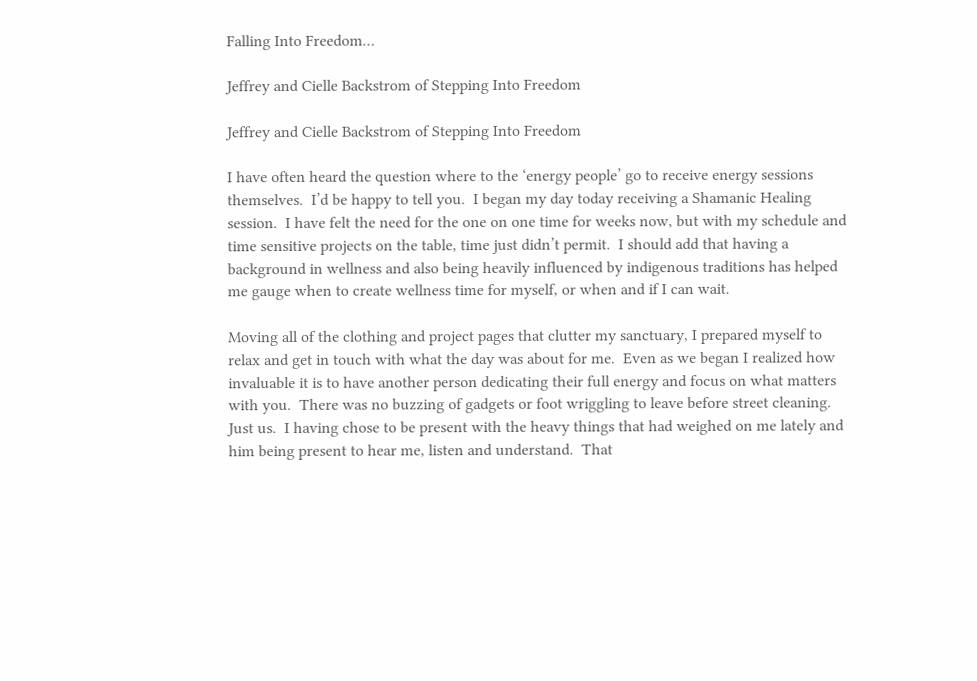Falling Into Freedom…

Jeffrey and Cielle Backstrom of Stepping Into Freedom

Jeffrey and Cielle Backstrom of Stepping Into Freedom

I have often heard the question where to the ‘energy people’ go to receive energy sessions themselves.  I’d be happy to tell you.  I began my day today receiving a Shamanic Healing session.  I have felt the need for the one on one time for weeks now, but with my schedule and time sensitive projects on the table, time just didn’t permit.  I should add that having a background in wellness and also being heavily influenced by indigenous traditions has helped me gauge when to create wellness time for myself, or when and if I can wait.

Moving all of the clothing and project pages that clutter my sanctuary, I prepared myself to relax and get in touch with what the day was about for me.  Even as we began I realized how invaluable it is to have another person dedicating their full energy and focus on what matters with you.  There was no buzzing of gadgets or foot wriggling to leave before street cleaning.  Just us.  I having chose to be present with the heavy things that had weighed on me lately and him being present to hear me, listen and understand.  That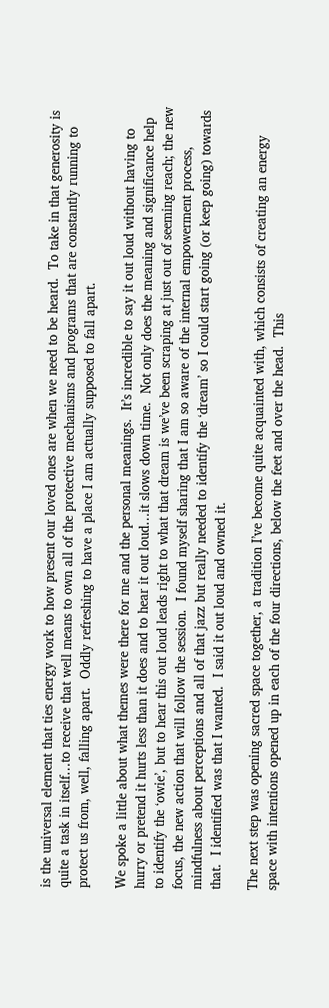is the universal element that ties energy work to how present our loved ones are when we need to be heard.  To take in that generosity is quite a task in itself…to receive that well means to own all of the protective mechanisms and programs that are constantly running to protect us from, well, falling apart.  Oddly refreshing to have a place I am actually supposed to fall apart.

We spoke a little about what themes were there for me and the personal meanings.  It’s incredible to say it out loud without having to hurry or pretend it hurts less than it does and to hear it out loud…it slows down time.  Not only does the meaning and significance help to identify the ‘owie’, but to hear this out loud leads right to what that dream is we’ve been scraping at just out of seeming reach; the new focus, the new action that will follow the session.  I found myself sharing that I am so aware of the internal empowerment process, mindfulness about perceptions and all of that jazz but really needed to identify the ‘dream’ so I could start going (or keep going) towards that.  I identified was that I wanted.  I said it out loud and owned it.

The next step was opening sacred space together, a tradition I’ve become quite acquainted with, which consists of creating an energy space with intentions opened up in each of the four directions, below the feet and over the head.  This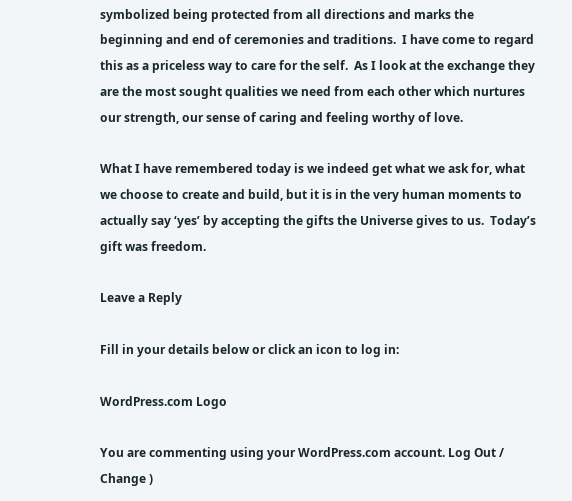symbolized being protected from all directions and marks the beginning and end of ceremonies and traditions.  I have come to regard this as a priceless way to care for the self.  As I look at the exchange they are the most sought qualities we need from each other which nurtures our strength, our sense of caring and feeling worthy of love.

What I have remembered today is we indeed get what we ask for, what we choose to create and build, but it is in the very human moments to actually say ‘yes’ by accepting the gifts the Universe gives to us.  Today’s gift was freedom.

Leave a Reply

Fill in your details below or click an icon to log in:

WordPress.com Logo

You are commenting using your WordPress.com account. Log Out /  Change )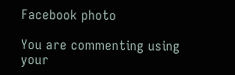Facebook photo

You are commenting using your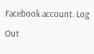Facebook account. Log Out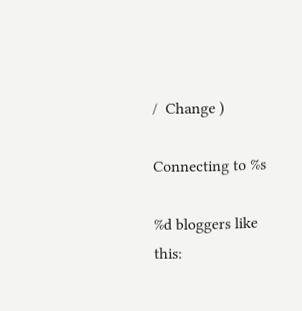/  Change )

Connecting to %s

%d bloggers like this: